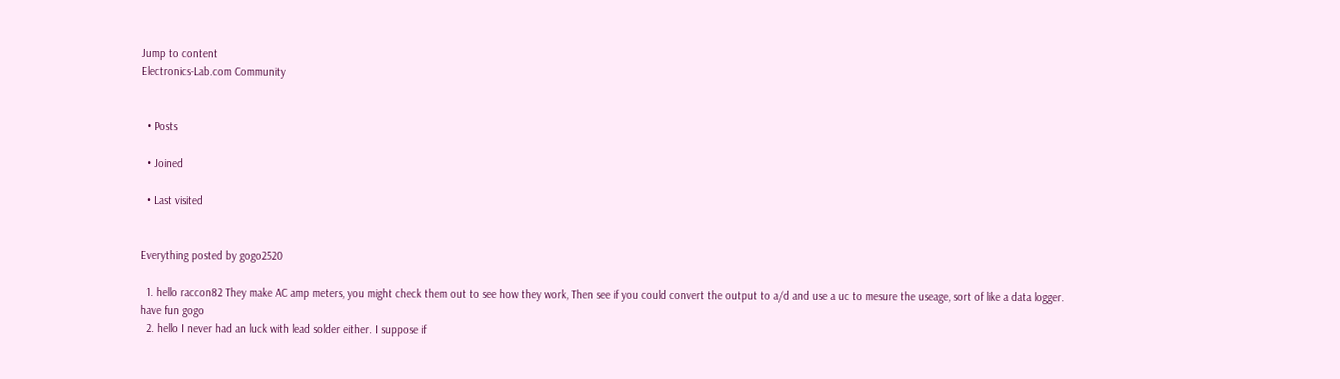Jump to content
Electronics-Lab.com Community


  • Posts

  • Joined

  • Last visited


Everything posted by gogo2520

  1. hello raccon82 They make AC amp meters, you might check them out to see how they work, Then see if you could convert the output to a/d and use a uc to mesure the useage, sort of like a data logger. have fun gogo
  2. hello I never had an luck with lead solder either. I suppose if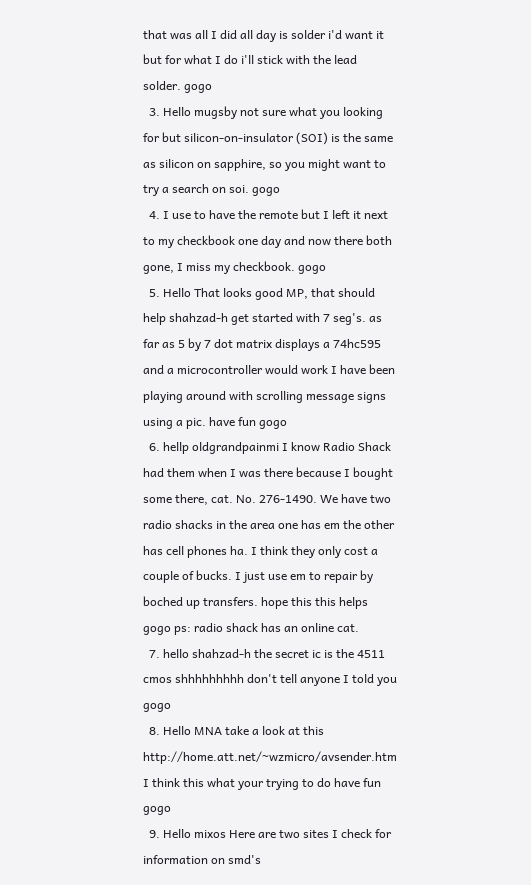that was all I did all day is solder i'd want it but for what I do i'll stick with the lead solder. gogo
  3. Hello mugsby not sure what you looking for but silicon-on-insulator (SOI) is the same as silicon on sapphire, so you might want to try a search on soi. gogo
  4. I use to have the remote but I left it next to my checkbook one day and now there both gone, I miss my checkbook. gogo
  5. Hello That looks good MP, that should help shahzad-h get started with 7 seg's. as far as 5 by 7 dot matrix displays a 74hc595 and a microcontroller would work I have been playing around with scrolling message signs using a pic. have fun gogo
  6. hellp oldgrandpainmi I know Radio Shack had them when I was there because I bought some there, cat. No. 276-1490. We have two radio shacks in the area one has em the other has cell phones ha. I think they only cost a couple of bucks. I just use em to repair by boched up transfers. hope this this helps gogo ps: radio shack has an online cat.
  7. hello shahzad-h the secret ic is the 4511 cmos shhhhhhhhh don't tell anyone I told you gogo
  8. Hello MNA take a look at this http://home.att.net/~wzmicro/avsender.htm I think this what your trying to do have fun gogo
  9. Hello mixos Here are two sites I check for information on smd's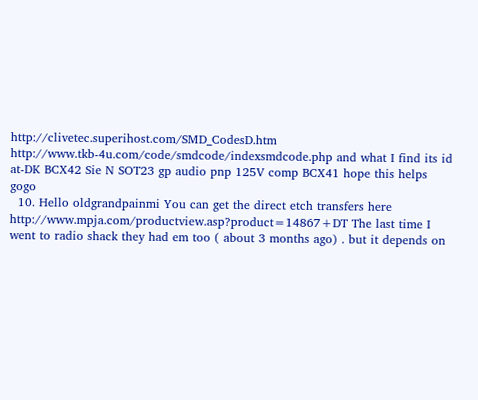http://clivetec.superihost.com/SMD_CodesD.htm http://www.tkb-4u.com/code/smdcode/indexsmdcode.php and what I find its id at-DK BCX42 Sie N SOT23 gp audio pnp 125V comp BCX41 hope this helps gogo
  10. Hello oldgrandpainmi You can get the direct etch transfers here http://www.mpja.com/productview.asp?product=14867+DT The last time I went to radio shack they had em too ( about 3 months ago) . but it depends on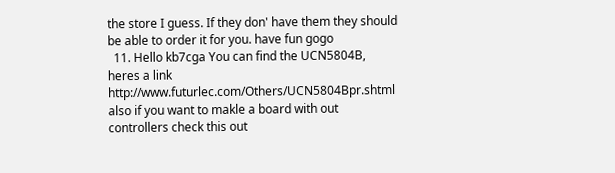the store I guess. If they don' have them they should be able to order it for you. have fun gogo
  11. Hello kb7cga You can find the UCN5804B, heres a link http://www.futurlec.com/Others/UCN5804Bpr.shtml also if you want to makle a board with out controllers check this out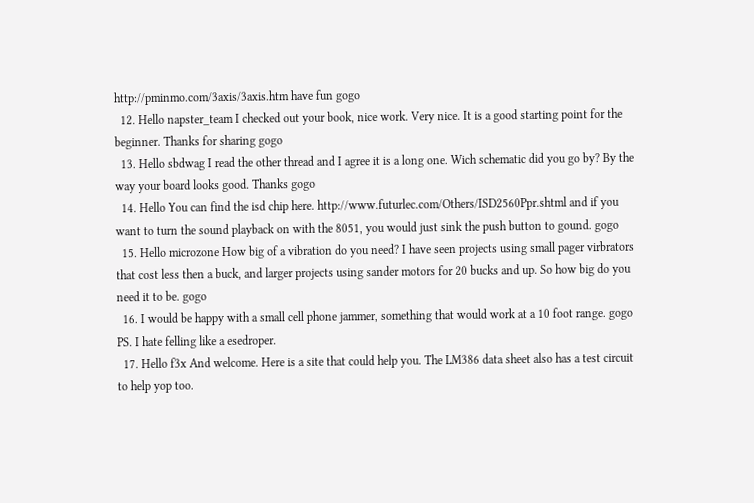http://pminmo.com/3axis/3axis.htm have fun gogo
  12. Hello napster_team I checked out your book, nice work. Very nice. It is a good starting point for the beginner. Thanks for sharing gogo
  13. Hello sbdwag I read the other thread and I agree it is a long one. Wich schematic did you go by? By the way your board looks good. Thanks gogo
  14. Hello You can find the isd chip here. http://www.futurlec.com/Others/ISD2560Ppr.shtml and if you want to turn the sound playback on with the 8051, you would just sink the push button to gound. gogo
  15. Hello microzone How big of a vibration do you need? I have seen projects using small pager virbrators that cost less then a buck, and larger projects using sander motors for 20 bucks and up. So how big do you need it to be. gogo
  16. I would be happy with a small cell phone jammer, something that would work at a 10 foot range. gogo PS. I hate felling like a esedroper.
  17. Hello f3x And welcome. Here is a site that could help you. The LM386 data sheet also has a test circuit to help yop too.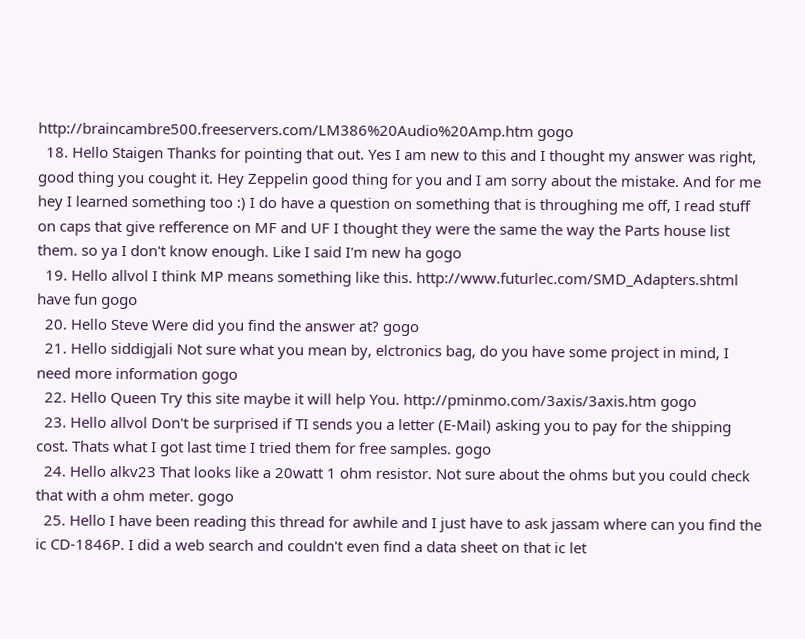http://braincambre500.freeservers.com/LM386%20Audio%20Amp.htm gogo
  18. Hello Staigen Thanks for pointing that out. Yes I am new to this and I thought my answer was right, good thing you cought it. Hey Zeppelin good thing for you and I am sorry about the mistake. And for me hey I learned something too :) I do have a question on something that is throughing me off, I read stuff on caps that give refference on MF and UF I thought they were the same the way the Parts house list them. so ya I don't know enough. Like I said I'm new ha gogo
  19. Hello allvol I think MP means something like this. http://www.futurlec.com/SMD_Adapters.shtml have fun gogo
  20. Hello Steve Were did you find the answer at? gogo
  21. Hello siddigjali Not sure what you mean by, elctronics bag, do you have some project in mind, I need more information gogo
  22. Hello Queen Try this site maybe it will help You. http://pminmo.com/3axis/3axis.htm gogo
  23. Hello allvol Don't be surprised if TI sends you a letter (E-Mail) asking you to pay for the shipping cost. Thats what I got last time I tried them for free samples. gogo
  24. Hello alkv23 That looks like a 20watt 1 ohm resistor. Not sure about the ohms but you could check that with a ohm meter. gogo
  25. Hello I have been reading this thread for awhile and I just have to ask jassam where can you find the ic CD-1846P. I did a web search and couldn't even find a data sheet on that ic let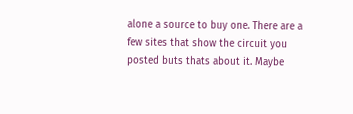alone a source to buy one. There are a few sites that show the circuit you posted buts thats about it. Maybe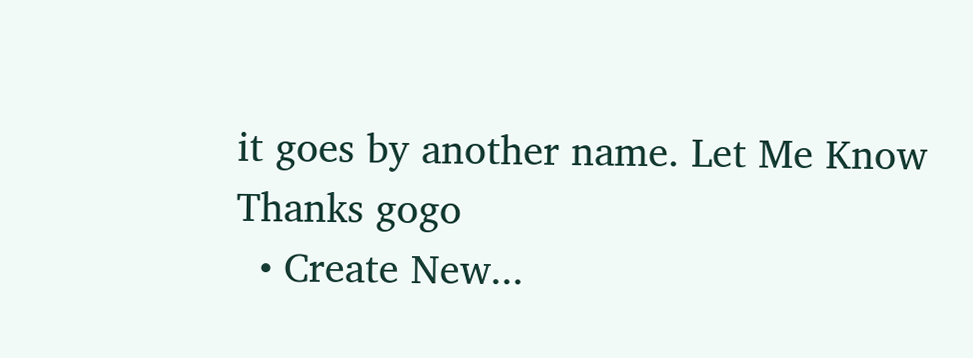it goes by another name. Let Me Know Thanks gogo
  • Create New...